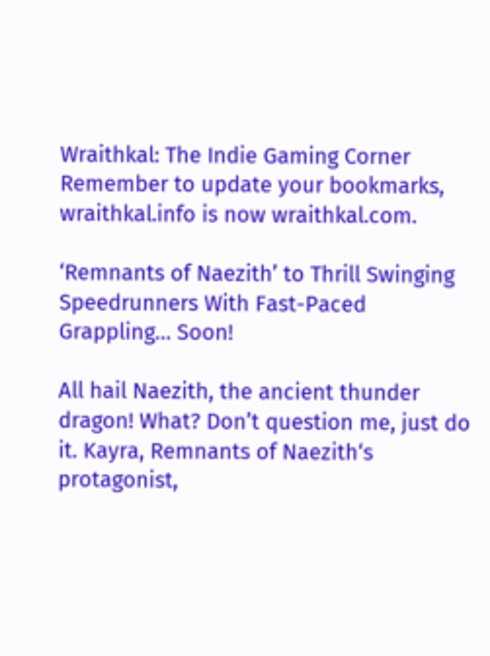Wraithkal: The Indie Gaming Corner
Remember to update your bookmarks, wraithkal.info is now wraithkal.com.

‘Remnants of Naezith’ to Thrill Swinging Speedrunners With Fast-Paced Grappling… Soon!

All hail Naezith, the ancient thunder dragon! What? Don’t question me, just do it. Kayra, Remnants of Naezith‘s protagonist,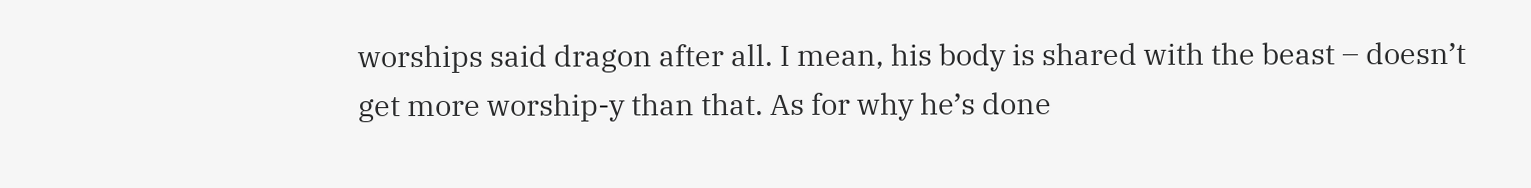worships said dragon after all. I mean, his body is shared with the beast – doesn’t get more worship-y than that. As for why he’s done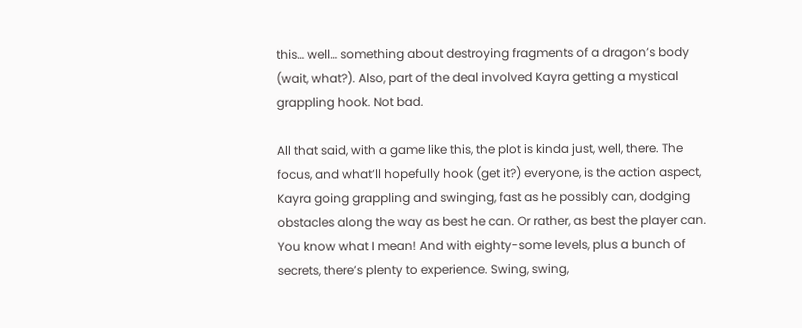this… well… something about destroying fragments of a dragon’s body (wait, what?). Also, part of the deal involved Kayra getting a mystical grappling hook. Not bad.

All that said, with a game like this, the plot is kinda just, well, there. The focus, and what’ll hopefully hook (get it?) everyone, is the action aspect, Kayra going grappling and swinging, fast as he possibly can, dodging obstacles along the way as best he can. Or rather, as best the player can. You know what I mean! And with eighty-some levels, plus a bunch of secrets, there’s plenty to experience. Swing, swing,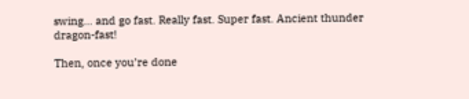swing… and go fast. Really fast. Super fast. Ancient thunder dragon-fast!

Then, once you’re done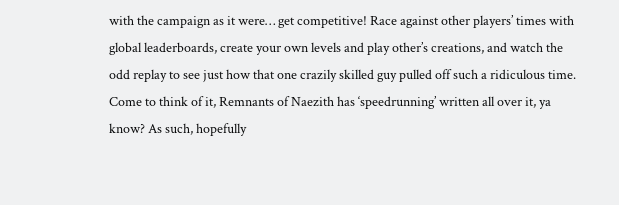with the campaign as it were… get competitive! Race against other players’ times with global leaderboards, create your own levels and play other’s creations, and watch the odd replay to see just how that one crazily skilled guy pulled off such a ridiculous time. Come to think of it, Remnants of Naezith has ‘speedrunning’ written all over it, ya know? As such, hopefully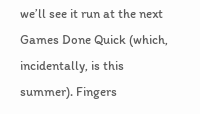we’ll see it run at the next Games Done Quick (which, incidentally, is this summer). Fingers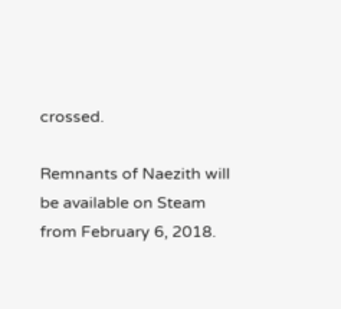crossed.

Remnants of Naezith will be available on Steam from February 6, 2018.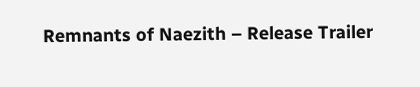Remnants of Naezith – Release Trailer